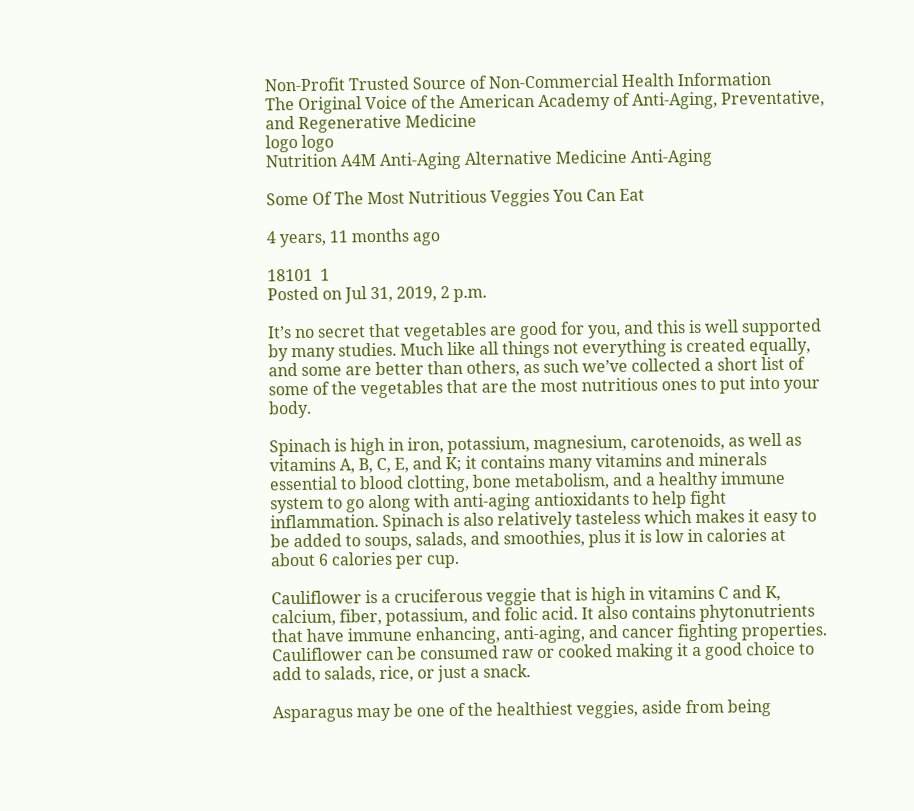Non-Profit Trusted Source of Non-Commercial Health Information
The Original Voice of the American Academy of Anti-Aging, Preventative, and Regenerative Medicine
logo logo
Nutrition A4M Anti-Aging Alternative Medicine Anti-Aging

Some Of The Most Nutritious Veggies You Can Eat

4 years, 11 months ago

18101  1
Posted on Jul 31, 2019, 2 p.m.

It’s no secret that vegetables are good for you, and this is well supported by many studies. Much like all things not everything is created equally, and some are better than others, as such we’ve collected a short list of some of the vegetables that are the most nutritious ones to put into your body.

Spinach is high in iron, potassium, magnesium, carotenoids, as well as vitamins A, B, C, E, and K; it contains many vitamins and minerals essential to blood clotting, bone metabolism, and a healthy immune system to go along with anti-aging antioxidants to help fight inflammation. Spinach is also relatively tasteless which makes it easy to be added to soups, salads, and smoothies, plus it is low in calories at about 6 calories per cup.

Cauliflower is a cruciferous veggie that is high in vitamins C and K, calcium, fiber, potassium, and folic acid. It also contains phytonutrients that have immune enhancing, anti-aging, and cancer fighting properties. Cauliflower can be consumed raw or cooked making it a good choice to add to salads, rice, or just a snack.

Asparagus may be one of the healthiest veggies, aside from being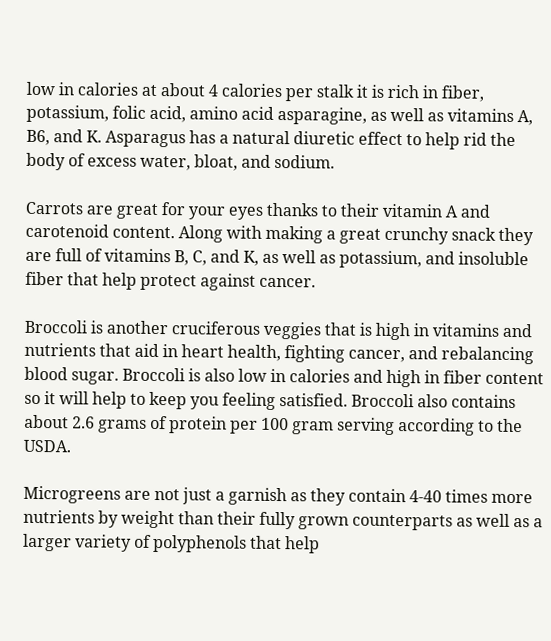low in calories at about 4 calories per stalk it is rich in fiber, potassium, folic acid, amino acid asparagine, as well as vitamins A, B6, and K. Asparagus has a natural diuretic effect to help rid the body of excess water, bloat, and sodium.

Carrots are great for your eyes thanks to their vitamin A and carotenoid content. Along with making a great crunchy snack they are full of vitamins B, C, and K, as well as potassium, and insoluble fiber that help protect against cancer.

Broccoli is another cruciferous veggies that is high in vitamins and nutrients that aid in heart health, fighting cancer, and rebalancing blood sugar. Broccoli is also low in calories and high in fiber content so it will help to keep you feeling satisfied. Broccoli also contains about 2.6 grams of protein per 100 gram serving according to the USDA.

Microgreens are not just a garnish as they contain 4-40 times more nutrients by weight than their fully grown counterparts as well as a larger variety of polyphenols that help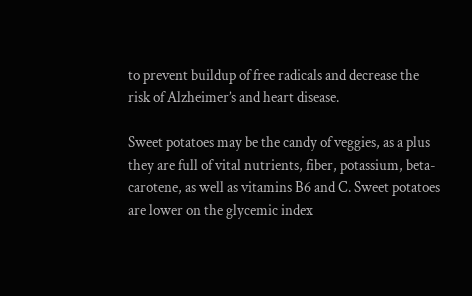to prevent buildup of free radicals and decrease the risk of Alzheimer’s and heart disease.

Sweet potatoes may be the candy of veggies, as a plus they are full of vital nutrients, fiber, potassium, beta-carotene, as well as vitamins B6 and C. Sweet potatoes are lower on the glycemic index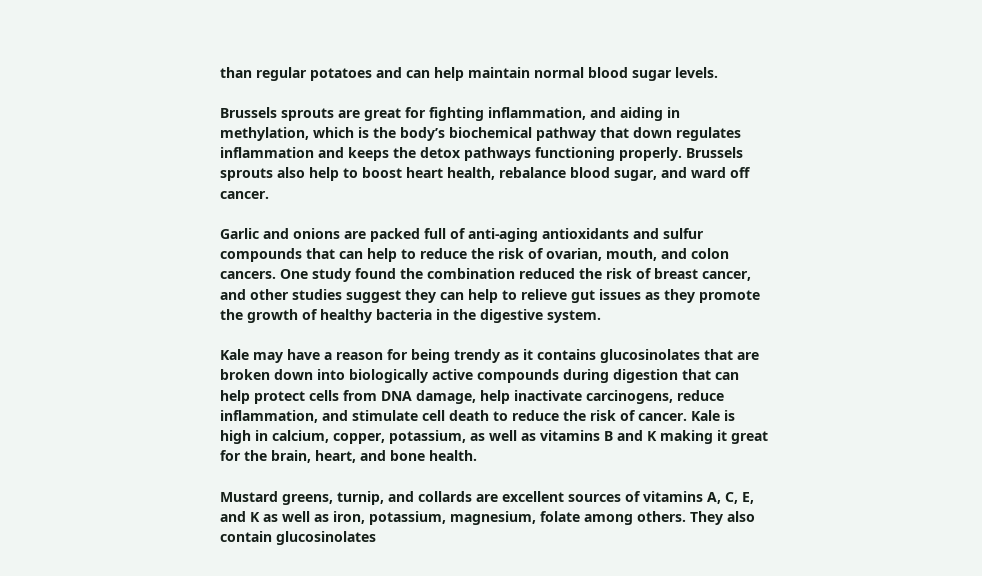than regular potatoes and can help maintain normal blood sugar levels.

Brussels sprouts are great for fighting inflammation, and aiding in methylation, which is the body’s biochemical pathway that down regulates inflammation and keeps the detox pathways functioning properly. Brussels sprouts also help to boost heart health, rebalance blood sugar, and ward off cancer.

Garlic and onions are packed full of anti-aging antioxidants and sulfur compounds that can help to reduce the risk of ovarian, mouth, and colon cancers. One study found the combination reduced the risk of breast cancer, and other studies suggest they can help to relieve gut issues as they promote the growth of healthy bacteria in the digestive system.

Kale may have a reason for being trendy as it contains glucosinolates that are broken down into biologically active compounds during digestion that can help protect cells from DNA damage, help inactivate carcinogens, reduce inflammation, and stimulate cell death to reduce the risk of cancer. Kale is high in calcium, copper, potassium, as well as vitamins B and K making it great for the brain, heart, and bone health.

Mustard greens, turnip, and collards are excellent sources of vitamins A, C, E, and K as well as iron, potassium, magnesium, folate among others. They also contain glucosinolates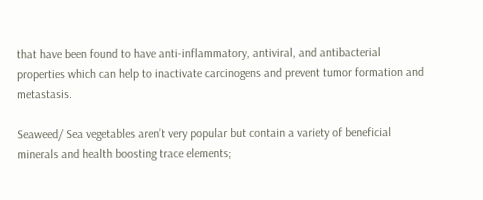that have been found to have anti-inflammatory, antiviral, and antibacterial properties which can help to inactivate carcinogens and prevent tumor formation and metastasis.

Seaweed/ Sea vegetables aren’t very popular but contain a variety of beneficial minerals and health boosting trace elements;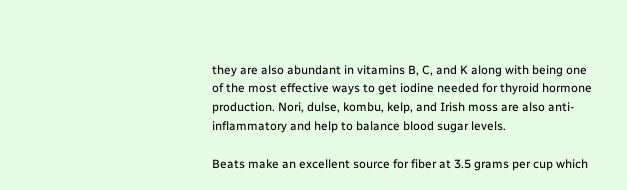they are also abundant in vitamins B, C, and K along with being one of the most effective ways to get iodine needed for thyroid hormone production. Nori, dulse, kombu, kelp, and Irish moss are also anti-inflammatory and help to balance blood sugar levels.

Beats make an excellent source for fiber at 3.5 grams per cup which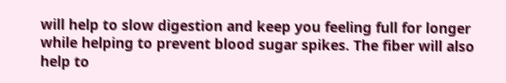will help to slow digestion and keep you feeling full for longer while helping to prevent blood sugar spikes. The fiber will also help to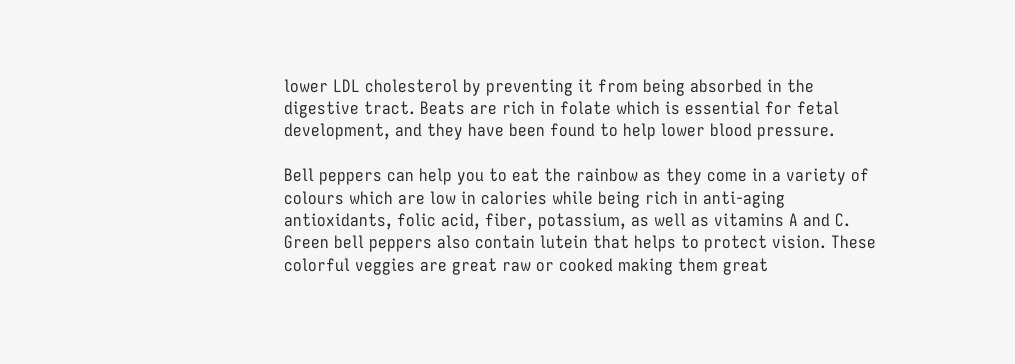lower LDL cholesterol by preventing it from being absorbed in the digestive tract. Beats are rich in folate which is essential for fetal development, and they have been found to help lower blood pressure.

Bell peppers can help you to eat the rainbow as they come in a variety of colours which are low in calories while being rich in anti-aging antioxidants, folic acid, fiber, potassium, as well as vitamins A and C. Green bell peppers also contain lutein that helps to protect vision. These colorful veggies are great raw or cooked making them great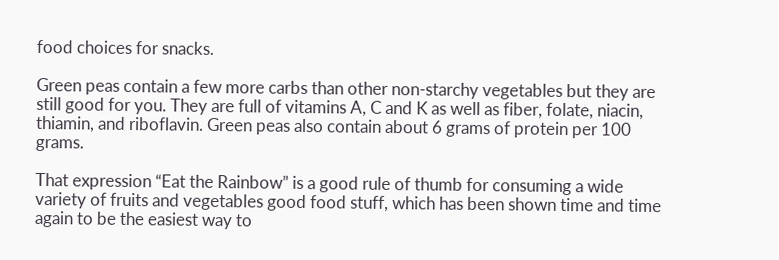food choices for snacks.

Green peas contain a few more carbs than other non-starchy vegetables but they are still good for you. They are full of vitamins A, C and K as well as fiber, folate, niacin, thiamin, and riboflavin. Green peas also contain about 6 grams of protein per 100 grams.

That expression “Eat the Rainbow” is a good rule of thumb for consuming a wide variety of fruits and vegetables good food stuff, which has been shown time and time again to be the easiest way to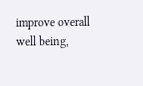improve overall well being,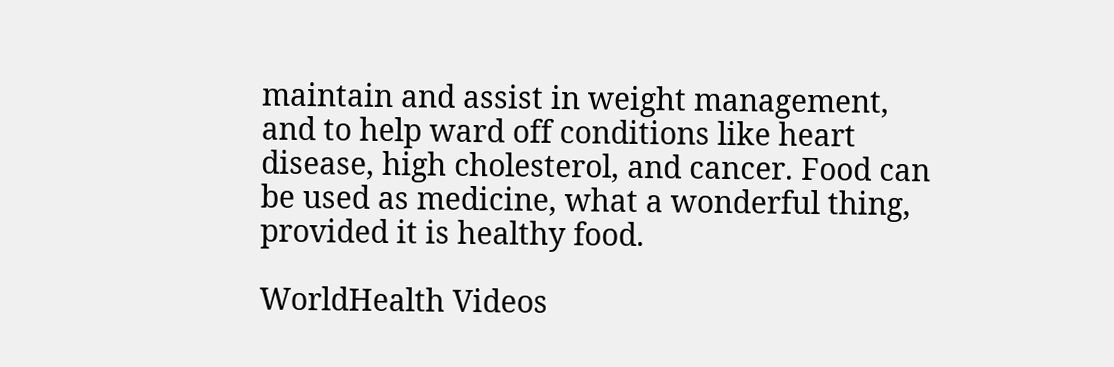maintain and assist in weight management, and to help ward off conditions like heart disease, high cholesterol, and cancer. Food can be used as medicine, what a wonderful thing, provided it is healthy food.

WorldHealth Videos